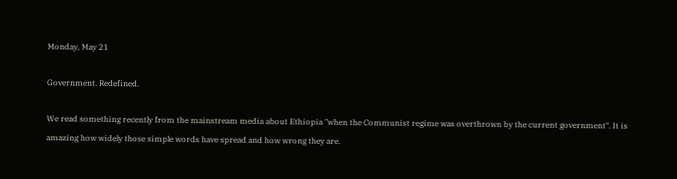Monday, May 21

Government. Redefined.

We read something recently from the mainstream media about Ethiopia "when the Communist regime was overthrown by the current government". It is amazing how widely those simple words have spread and how wrong they are.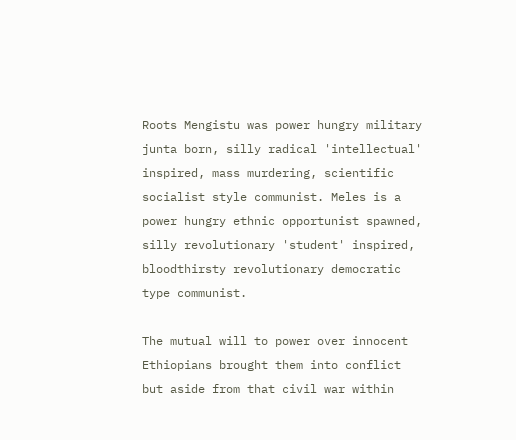Roots Mengistu was power hungry military junta born, silly radical 'intellectual' inspired, mass murdering, scientific socialist style communist. Meles is a power hungry ethnic opportunist spawned, silly revolutionary 'student' inspired, bloodthirsty revolutionary democratic type communist.

The mutual will to power over innocent Ethiopians brought them into conflict but aside from that civil war within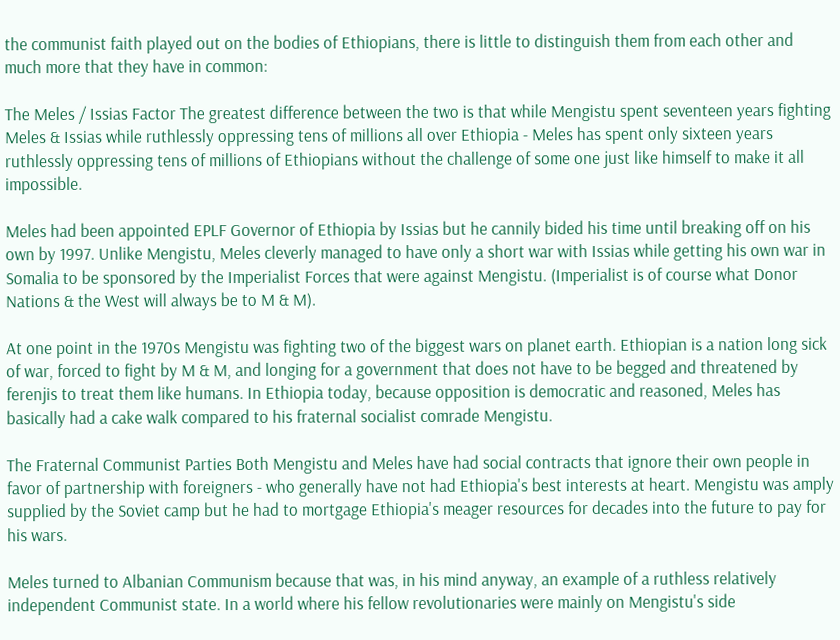the communist faith played out on the bodies of Ethiopians, there is little to distinguish them from each other and much more that they have in common:

The Meles / Issias Factor The greatest difference between the two is that while Mengistu spent seventeen years fighting Meles & Issias while ruthlessly oppressing tens of millions all over Ethiopia - Meles has spent only sixteen years ruthlessly oppressing tens of millions of Ethiopians without the challenge of some one just like himself to make it all impossible.

Meles had been appointed EPLF Governor of Ethiopia by Issias but he cannily bided his time until breaking off on his own by 1997. Unlike Mengistu, Meles cleverly managed to have only a short war with Issias while getting his own war in Somalia to be sponsored by the Imperialist Forces that were against Mengistu. (Imperialist is of course what Donor Nations & the West will always be to M & M).

At one point in the 1970s Mengistu was fighting two of the biggest wars on planet earth. Ethiopian is a nation long sick of war, forced to fight by M & M, and longing for a government that does not have to be begged and threatened by ferenjis to treat them like humans. In Ethiopia today, because opposition is democratic and reasoned, Meles has basically had a cake walk compared to his fraternal socialist comrade Mengistu.

The Fraternal Communist Parties Both Mengistu and Meles have had social contracts that ignore their own people in favor of partnership with foreigners - who generally have not had Ethiopia's best interests at heart. Mengistu was amply supplied by the Soviet camp but he had to mortgage Ethiopia's meager resources for decades into the future to pay for his wars.

Meles turned to Albanian Communism because that was, in his mind anyway, an example of a ruthless relatively independent Communist state. In a world where his fellow revolutionaries were mainly on Mengistu's side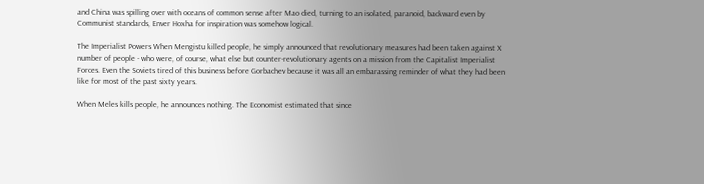and China was spilling over with oceans of common sense after Mao died, turning to an isolated, paranoid, backward even by Communist standards, Enver Hoxha for inspiration was somehow logical.

The Imperialist Powers When Mengistu killed people, he simply announced that revolutionary measures had been taken against X number of people - who were, of course, what else but counter-revolutionary agents on a mission from the Capitalist Imperialist Forces. Even the Soviets tired of this business before Gorbachev because it was all an embarassing reminder of what they had been like for most of the past sixty years.

When Meles kills people, he announces nothing. The Economist estimated that since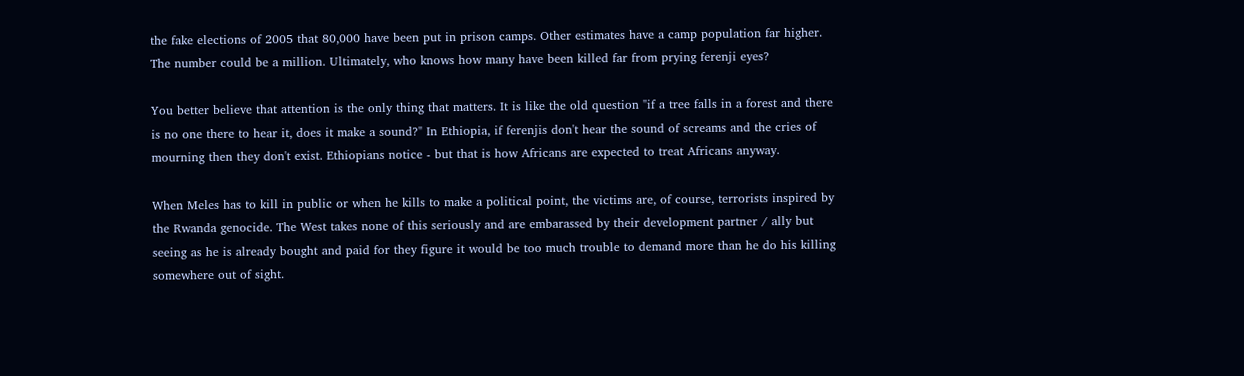the fake elections of 2005 that 80,000 have been put in prison camps. Other estimates have a camp population far higher. The number could be a million. Ultimately, who knows how many have been killed far from prying ferenji eyes?

You better believe that attention is the only thing that matters. It is like the old question "if a tree falls in a forest and there is no one there to hear it, does it make a sound?" In Ethiopia, if ferenjis don't hear the sound of screams and the cries of mourning then they don't exist. Ethiopians notice - but that is how Africans are expected to treat Africans anyway.

When Meles has to kill in public or when he kills to make a political point, the victims are, of course, terrorists inspired by the Rwanda genocide. The West takes none of this seriously and are embarassed by their development partner / ally but seeing as he is already bought and paid for they figure it would be too much trouble to demand more than he do his killing somewhere out of sight.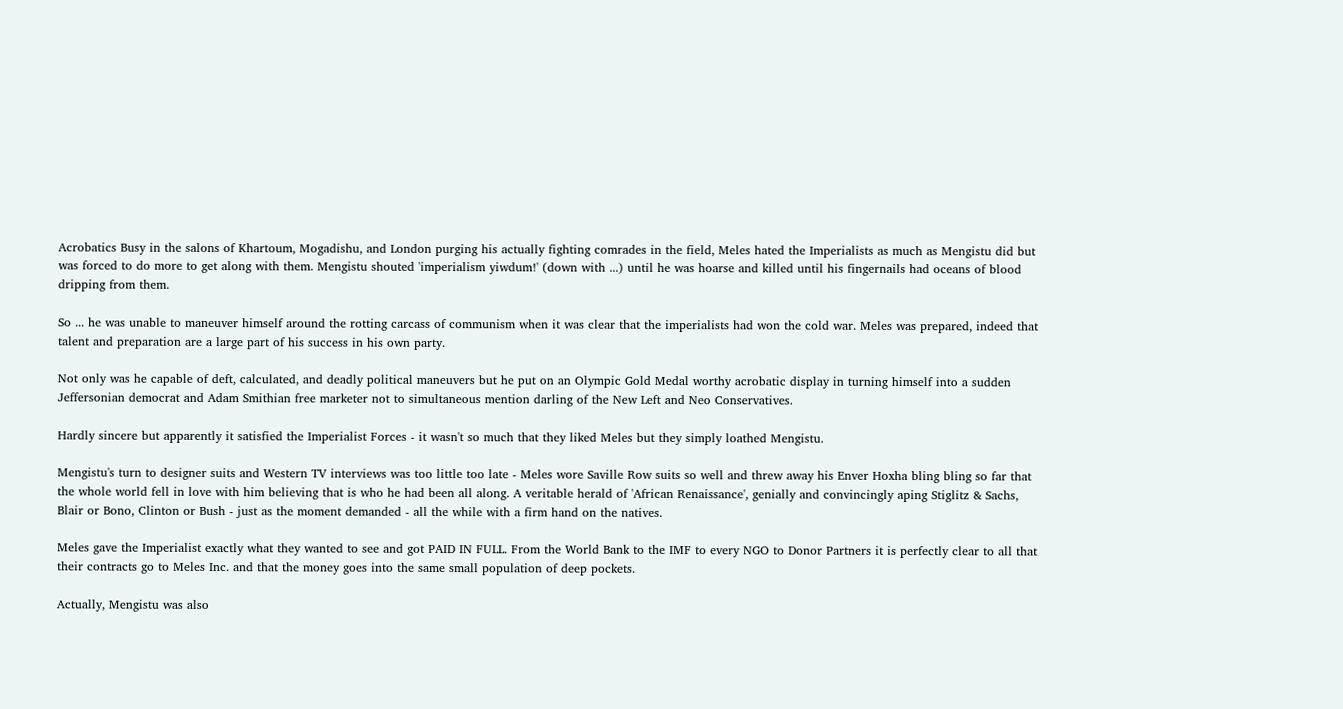Acrobatics Busy in the salons of Khartoum, Mogadishu, and London purging his actually fighting comrades in the field, Meles hated the Imperialists as much as Mengistu did but was forced to do more to get along with them. Mengistu shouted 'imperialism yiwdum!' (down with ...) until he was hoarse and killed until his fingernails had oceans of blood dripping from them.

So ... he was unable to maneuver himself around the rotting carcass of communism when it was clear that the imperialists had won the cold war. Meles was prepared, indeed that talent and preparation are a large part of his success in his own party.

Not only was he capable of deft, calculated, and deadly political maneuvers but he put on an Olympic Gold Medal worthy acrobatic display in turning himself into a sudden Jeffersonian democrat and Adam Smithian free marketer not to simultaneous mention darling of the New Left and Neo Conservatives.

Hardly sincere but apparently it satisfied the Imperialist Forces - it wasn't so much that they liked Meles but they simply loathed Mengistu.

Mengistu's turn to designer suits and Western TV interviews was too little too late - Meles wore Saville Row suits so well and threw away his Enver Hoxha bling bling so far that the whole world fell in love with him believing that is who he had been all along. A veritable herald of 'African Renaissance', genially and convincingly aping Stiglitz & Sachs, Blair or Bono, Clinton or Bush - just as the moment demanded - all the while with a firm hand on the natives.

Meles gave the Imperialist exactly what they wanted to see and got PAID IN FULL. From the World Bank to the IMF to every NGO to Donor Partners it is perfectly clear to all that their contracts go to Meles Inc. and that the money goes into the same small population of deep pockets.

Actually, Mengistu was also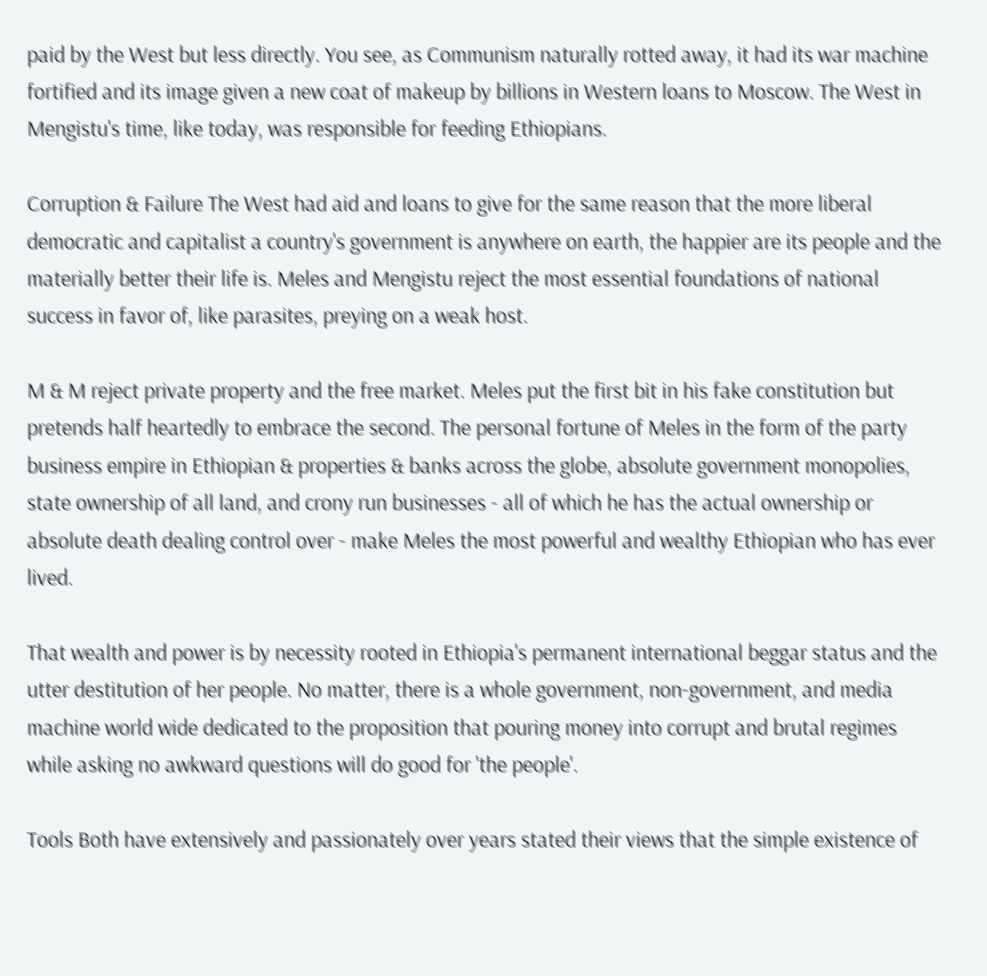paid by the West but less directly. You see, as Communism naturally rotted away, it had its war machine fortified and its image given a new coat of makeup by billions in Western loans to Moscow. The West in Mengistu's time, like today, was responsible for feeding Ethiopians.

Corruption & Failure The West had aid and loans to give for the same reason that the more liberal democratic and capitalist a country's government is anywhere on earth, the happier are its people and the materially better their life is. Meles and Mengistu reject the most essential foundations of national success in favor of, like parasites, preying on a weak host.

M & M reject private property and the free market. Meles put the first bit in his fake constitution but pretends half heartedly to embrace the second. The personal fortune of Meles in the form of the party business empire in Ethiopian & properties & banks across the globe, absolute government monopolies, state ownership of all land, and crony run businesses - all of which he has the actual ownership or absolute death dealing control over - make Meles the most powerful and wealthy Ethiopian who has ever lived.

That wealth and power is by necessity rooted in Ethiopia's permanent international beggar status and the utter destitution of her people. No matter, there is a whole government, non-government, and media machine world wide dedicated to the proposition that pouring money into corrupt and brutal regimes while asking no awkward questions will do good for 'the people'.

Tools Both have extensively and passionately over years stated their views that the simple existence of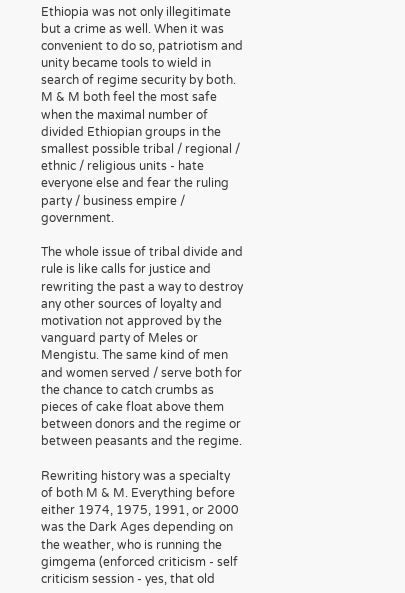Ethiopia was not only illegitimate but a crime as well. When it was convenient to do so, patriotism and unity became tools to wield in search of regime security by both. M & M both feel the most safe when the maximal number of divided Ethiopian groups in the smallest possible tribal / regional / ethnic / religious units - hate everyone else and fear the ruling party / business empire / government.

The whole issue of tribal divide and rule is like calls for justice and rewriting the past a way to destroy any other sources of loyalty and motivation not approved by the vanguard party of Meles or Mengistu. The same kind of men and women served / serve both for the chance to catch crumbs as pieces of cake float above them between donors and the regime or between peasants and the regime.

Rewriting history was a specialty of both M & M. Everything before either 1974, 1975, 1991, or 2000 was the Dark Ages depending on the weather, who is running the gimgema (enforced criticism - self criticism session - yes, that old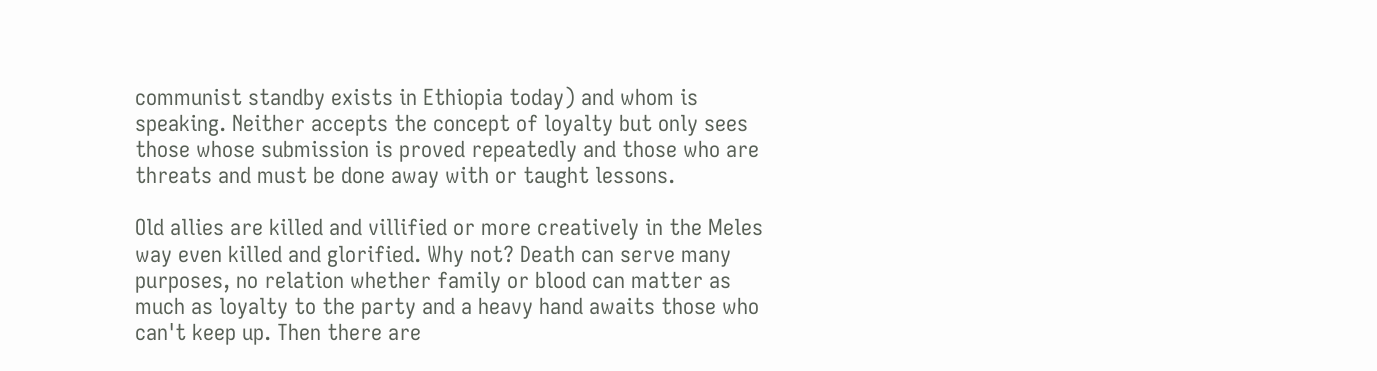communist standby exists in Ethiopia today) and whom is speaking. Neither accepts the concept of loyalty but only sees those whose submission is proved repeatedly and those who are threats and must be done away with or taught lessons.

Old allies are killed and villified or more creatively in the Meles way even killed and glorified. Why not? Death can serve many purposes, no relation whether family or blood can matter as much as loyalty to the party and a heavy hand awaits those who can't keep up. Then there are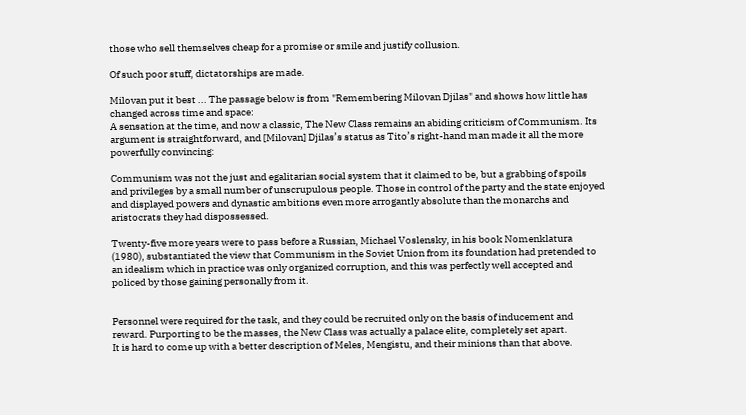those who sell themselves cheap for a promise or smile and justify collusion.

Of such poor stuff, dictatorships are made.

Milovan put it best ... The passage below is from "Remembering Milovan Djilas" and shows how little has changed across time and space:
A sensation at the time, and now a classic, The New Class remains an abiding criticism of Communism. Its argument is straightforward, and [Milovan] Djilas’s status as Tito’s right-hand man made it all the more powerfully convincing:

Communism was not the just and egalitarian social system that it claimed to be, but a grabbing of spoils and privileges by a small number of unscrupulous people. Those in control of the party and the state enjoyed and displayed powers and dynastic ambitions even more arrogantly absolute than the monarchs and aristocrats they had dispossessed.

Twenty-five more years were to pass before a Russian, Michael Voslensky, in his book Nomenklatura (1980), substantiated the view that Communism in the Soviet Union from its foundation had pretended to an idealism which in practice was only organized corruption, and this was perfectly well accepted and policed by those gaining personally from it.


Personnel were required for the task, and they could be recruited only on the basis of inducement and reward. Purporting to be the masses, the New Class was actually a palace elite, completely set apart.
It is hard to come up with a better description of Meles, Mengistu, and their minions than that above.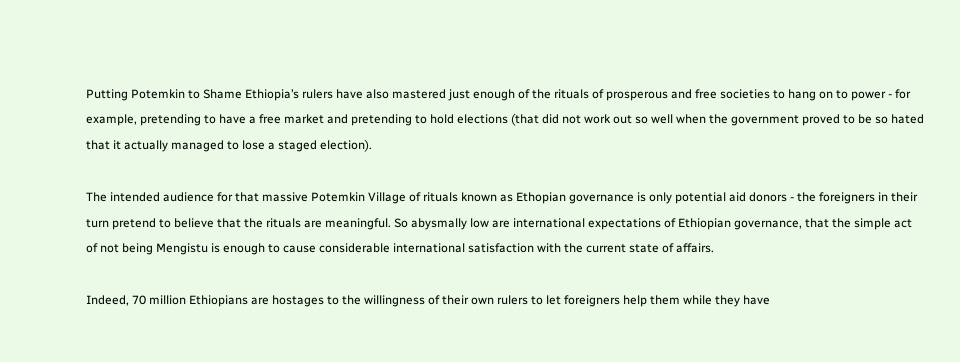Putting Potemkin to Shame Ethiopia’s rulers have also mastered just enough of the rituals of prosperous and free societies to hang on to power - for example, pretending to have a free market and pretending to hold elections (that did not work out so well when the government proved to be so hated that it actually managed to lose a staged election).

The intended audience for that massive Potemkin Village of rituals known as Ethopian governance is only potential aid donors - the foreigners in their turn pretend to believe that the rituals are meaningful. So abysmally low are international expectations of Ethiopian governance, that the simple act of not being Mengistu is enough to cause considerable international satisfaction with the current state of affairs.

Indeed, 70 million Ethiopians are hostages to the willingness of their own rulers to let foreigners help them while they have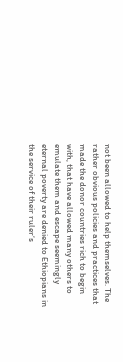not been allowed to help themselves. The rather obvious policies and practices that made the donor countries rich to begin with, that have allowed many others to emulate them and escape seemingly eternal poverty are denied to Ethiopians in the service of their ruler‘s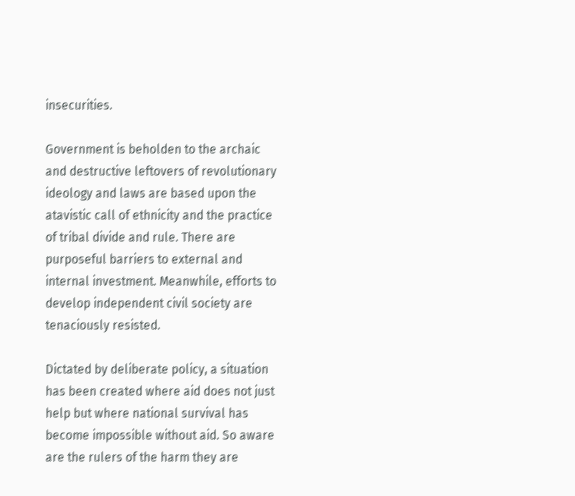insecurities.

Government is beholden to the archaic and destructive leftovers of revolutionary ideology and laws are based upon the atavistic call of ethnicity and the practice of tribal divide and rule. There are purposeful barriers to external and internal investment. Meanwhile, efforts to develop independent civil society are tenaciously resisted.

Dictated by deliberate policy, a situation has been created where aid does not just help but where national survival has become impossible without aid. So aware are the rulers of the harm they are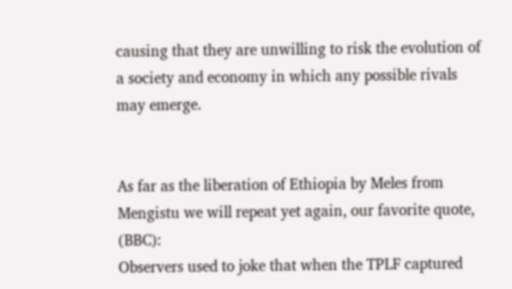causing that they are unwilling to risk the evolution of a society and economy in which any possible rivals may emerge.


As far as the liberation of Ethiopia by Meles from Mengistu we will repeat yet again, our favorite quote, (BBC):
Observers used to joke that when the TPLF captured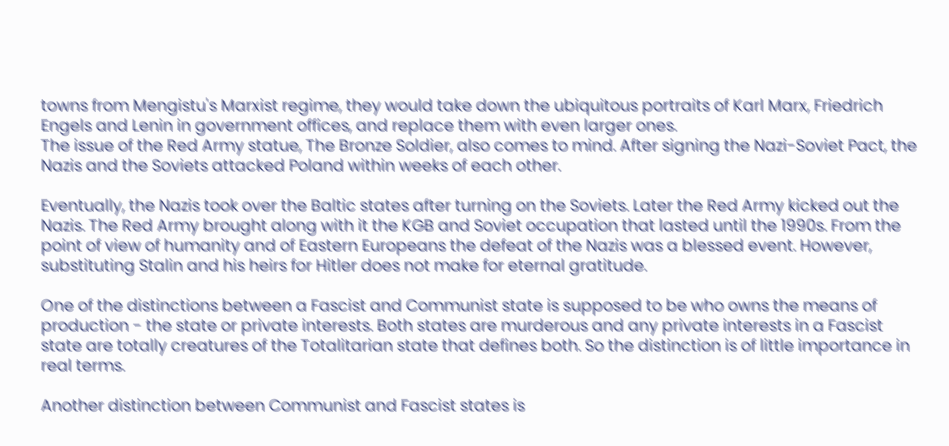towns from Mengistu's Marxist regime, they would take down the ubiquitous portraits of Karl Marx, Friedrich Engels and Lenin in government offices, and replace them with even larger ones.
The issue of the Red Army statue, The Bronze Soldier, also comes to mind. After signing the Nazi-Soviet Pact, the Nazis and the Soviets attacked Poland within weeks of each other.

Eventually, the Nazis took over the Baltic states after turning on the Soviets. Later the Red Army kicked out the Nazis. The Red Army brought along with it the KGB and Soviet occupation that lasted until the 1990s. From the point of view of humanity and of Eastern Europeans the defeat of the Nazis was a blessed event. However, substituting Stalin and his heirs for Hitler does not make for eternal gratitude.

One of the distinctions between a Fascist and Communist state is supposed to be who owns the means of production - the state or private interests. Both states are murderous and any private interests in a Fascist state are totally creatures of the Totalitarian state that defines both. So the distinction is of little importance in real terms.

Another distinction between Communist and Fascist states is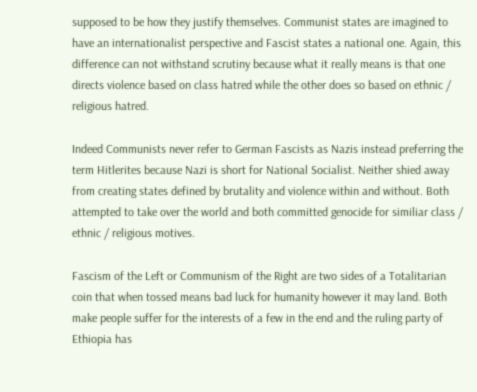supposed to be how they justify themselves. Communist states are imagined to have an internationalist perspective and Fascist states a national one. Again, this difference can not withstand scrutiny because what it really means is that one directs violence based on class hatred while the other does so based on ethnic / religious hatred.

Indeed Communists never refer to German Fascists as Nazis instead preferring the term Hitlerites because Nazi is short for National Socialist. Neither shied away from creating states defined by brutality and violence within and without. Both attempted to take over the world and both committed genocide for similiar class / ethnic / religious motives.

Fascism of the Left or Communism of the Right are two sides of a Totalitarian coin that when tossed means bad luck for humanity however it may land. Both make people suffer for the interests of a few in the end and the ruling party of Ethiopia has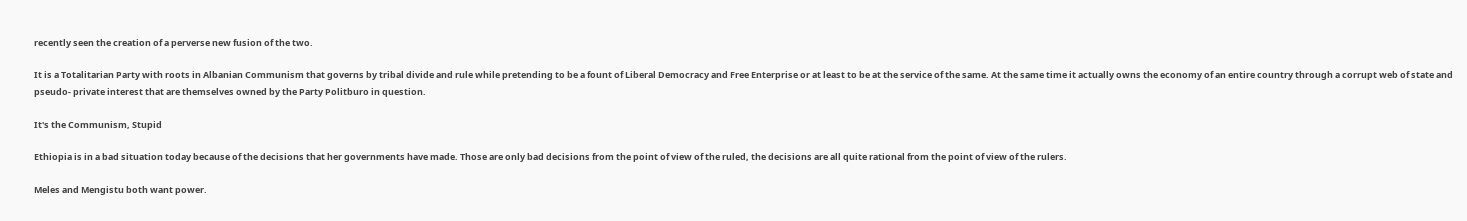recently seen the creation of a perverse new fusion of the two.

It is a Totalitarian Party with roots in Albanian Communism that governs by tribal divide and rule while pretending to be a fount of Liberal Democracy and Free Enterprise or at least to be at the service of the same. At the same time it actually owns the economy of an entire country through a corrupt web of state and pseudo- private interest that are themselves owned by the Party Politburo in question.

It's the Communism, Stupid

Ethiopia is in a bad situation today because of the decisions that her governments have made. Those are only bad decisions from the point of view of the ruled, the decisions are all quite rational from the point of view of the rulers.

Meles and Mengistu both want power.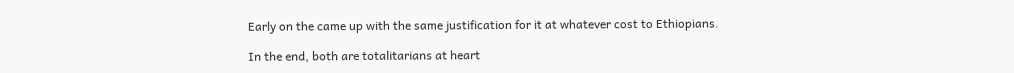Early on the came up with the same justification for it at whatever cost to Ethiopians.

In the end, both are totalitarians at heart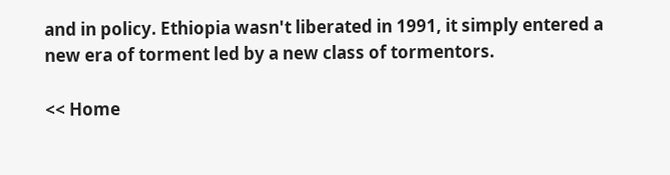and in policy. Ethiopia wasn't liberated in 1991, it simply entered a new era of torment led by a new class of tormentors.

<< Home